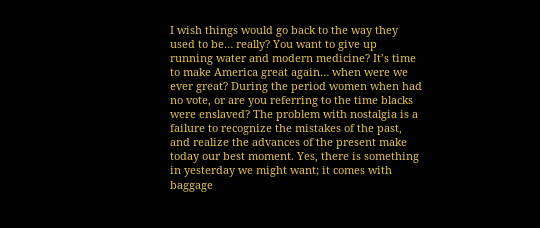I wish things would go back to the way they used to be… really? You want to give up running water and modern medicine? It’s time to make America great again… when were we ever great? During the period women when had no vote, or are you referring to the time blacks were enslaved? The problem with nostalgia is a failure to recognize the mistakes of the past, and realize the advances of the present make today our best moment. Yes, there is something in yesterday we might want; it comes with baggage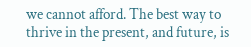we cannot afford. The best way to thrive in the present, and future, is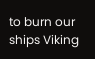to burn our ships Viking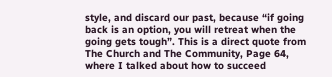style, and discard our past, because “if going back is an option, you will retreat when the going gets tough”. This is a direct quote from The Church and The Community, Page 64, where I talked about how to succeed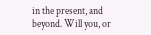in the present, and beyond. Will you, or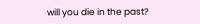will you die in the past?